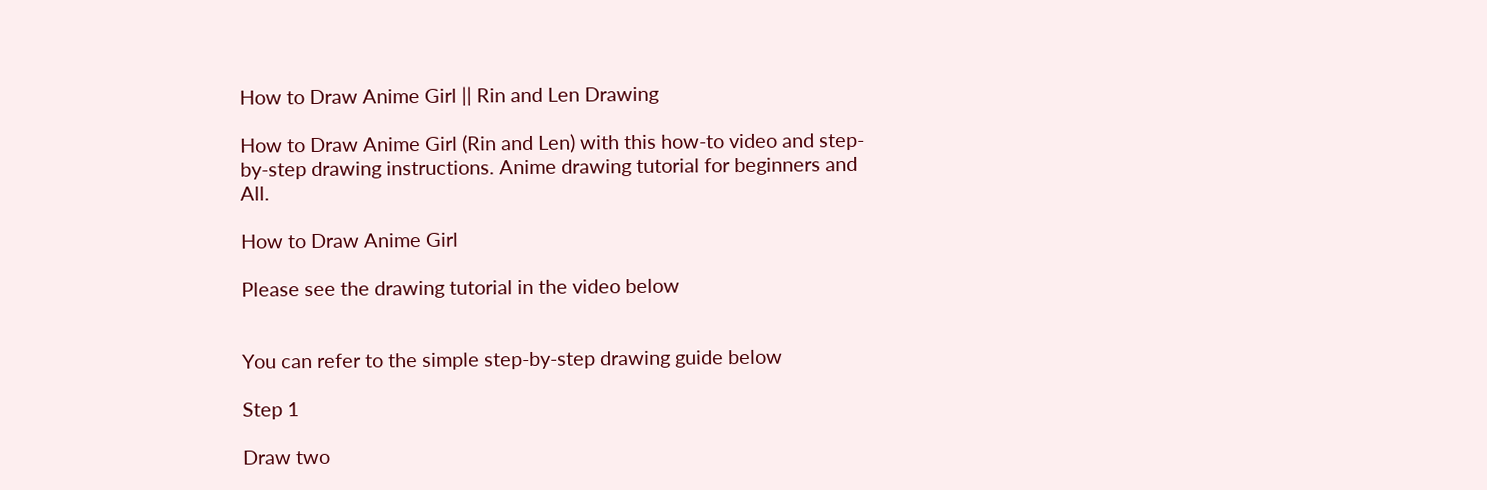How to Draw Anime Girl || Rin and Len Drawing

How to Draw Anime Girl (Rin and Len) with this how-to video and step-by-step drawing instructions. Anime drawing tutorial for beginners and All.

How to Draw Anime Girl

Please see the drawing tutorial in the video below


You can refer to the simple step-by-step drawing guide below

Step 1

Draw two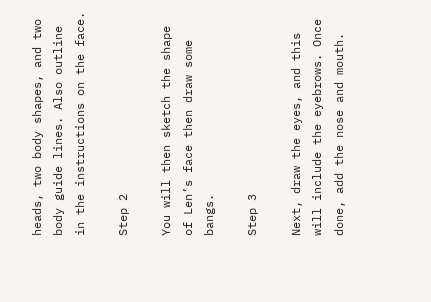heads, two body shapes, and two body guide lines. Also outline in the instructions on the face.

Step 2

You will then sketch the shape of Len’s face then draw some bangs.

Step 3

Next, draw the eyes, and this will include the eyebrows. Once done, add the nose and mouth.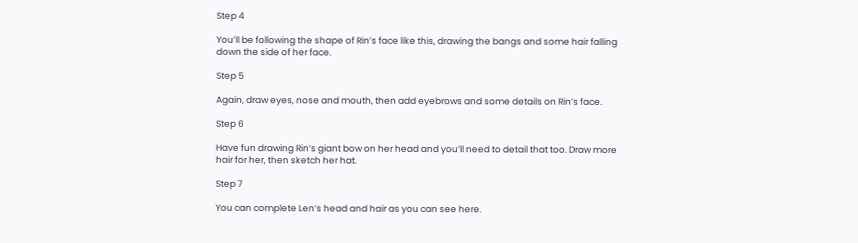Step 4

You’ll be following the shape of Rin’s face like this, drawing the bangs and some hair falling down the side of her face.

Step 5

Again, draw eyes, nose and mouth, then add eyebrows and some details on Rin’s face.

Step 6

Have fun drawing Rin’s giant bow on her head and you’ll need to detail that too. Draw more hair for her, then sketch her hat.

Step 7

You can complete Len’s head and hair as you can see here.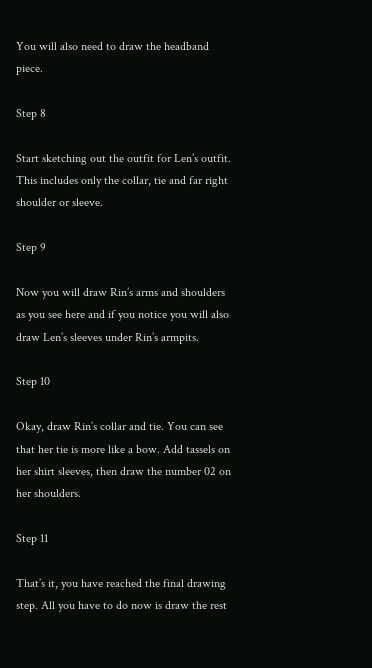You will also need to draw the headband piece.

Step 8

Start sketching out the outfit for Len’s outfit. This includes only the collar, tie and far right shoulder or sleeve.

Step 9

Now you will draw Rin’s arms and shoulders as you see here and if you notice you will also draw Len’s sleeves under Rin’s armpits.

Step 10

Okay, draw Rin’s collar and tie. You can see that her tie is more like a bow. Add tassels on her shirt sleeves, then draw the number 02 on her shoulders.

Step 11

That’s it, you have reached the final drawing step. All you have to do now is draw the rest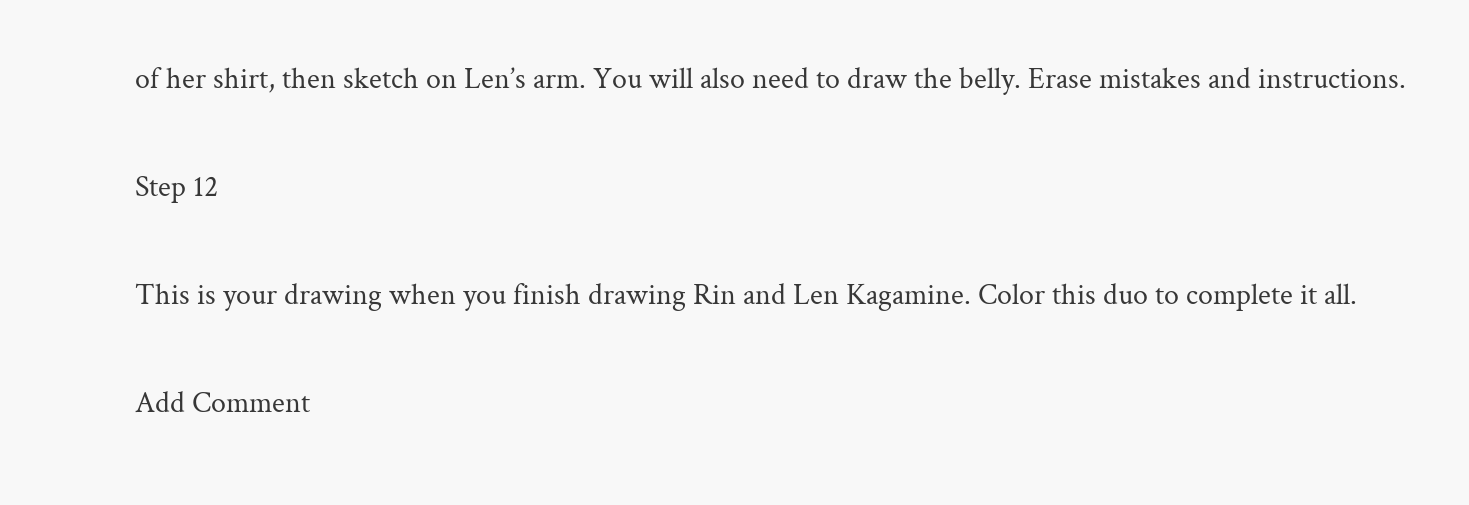of her shirt, then sketch on Len’s arm. You will also need to draw the belly. Erase mistakes and instructions.

Step 12

This is your drawing when you finish drawing Rin and Len Kagamine. Color this duo to complete it all.

Add Comment